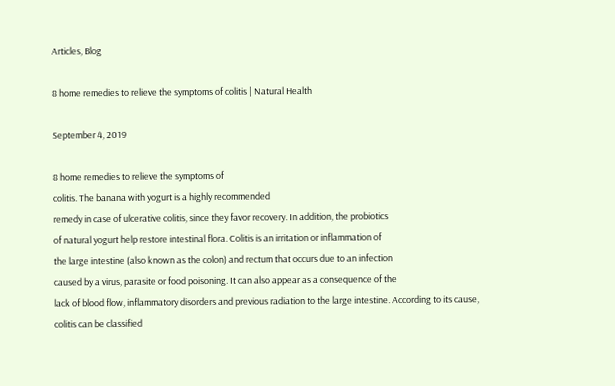Articles, Blog

8 home remedies to relieve the symptoms of colitis | Natural Health

September 4, 2019

8 home remedies to relieve the symptoms of
colitis. The banana with yogurt is a highly recommended
remedy in case of ulcerative colitis, since they favor recovery. In addition, the probiotics
of natural yogurt help restore intestinal flora. Colitis is an irritation or inflammation of
the large intestine (also known as the colon) and rectum that occurs due to an infection
caused by a virus, parasite or food poisoning. It can also appear as a consequence of the
lack of blood flow, inflammatory disorders and previous radiation to the large intestine. According to its cause, colitis can be classified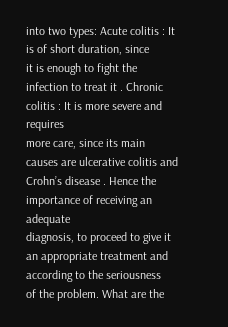into two types: Acute colitis : It is of short duration, since
it is enough to fight the infection to treat it . Chronic colitis : It is more severe and requires
more care, since its main causes are ulcerative colitis and Crohn’s disease . Hence the importance of receiving an adequate
diagnosis, to proceed to give it an appropriate treatment and according to the seriousness
of the problem. What are the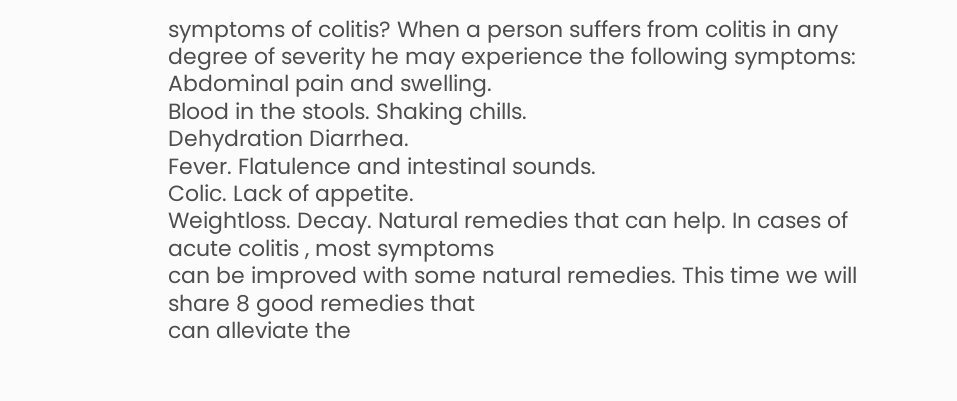symptoms of colitis? When a person suffers from colitis in any
degree of severity he may experience the following symptoms: Abdominal pain and swelling.
Blood in the stools. Shaking chills.
Dehydration Diarrhea.
Fever. Flatulence and intestinal sounds.
Colic. Lack of appetite.
Weightloss. Decay. Natural remedies that can help. In cases of acute colitis , most symptoms
can be improved with some natural remedies. This time we will share 8 good remedies that
can alleviate the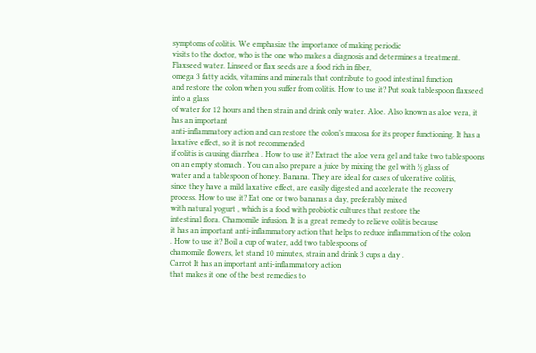symptoms of colitis. We emphasize the importance of making periodic
visits to the doctor, who is the one who makes a diagnosis and determines a treatment. Flaxseed water. Linseed or flax seeds are a food rich in fiber,
omega 3 fatty acids, vitamins and minerals that contribute to good intestinal function
and restore the colon when you suffer from colitis. How to use it? Put soak tablespoon flaxseed into a glass
of water for 12 hours and then strain and drink only water. Aloe. Also known as aloe vera, it has an important
anti-inflammatory action and can restore the colon’s mucosa for its proper functioning. It has a laxative effect, so it is not recommended
if colitis is causing diarrhea . How to use it? Extract the aloe vera gel and take two tablespoons
on an empty stomach . You can also prepare a juice by mixing the gel with ½ glass of
water and a tablespoon of honey. Banana. They are ideal for cases of ulcerative colitis,
since they have a mild laxative effect, are easily digested and accelerate the recovery
process. How to use it? Eat one or two bananas a day, preferably mixed
with natural yogurt , which is a food with probiotic cultures that restore the
intestinal flora. Chamomile infusion. It is a great remedy to relieve colitis because
it has an important anti-inflammatory action that helps to reduce inflammation of the colon
. How to use it? Boil a cup of water, add two tablespoons of
chamomile flowers, let stand 10 minutes, strain and drink 3 cups a day .
Carrot It has an important anti-inflammatory action
that makes it one of the best remedies to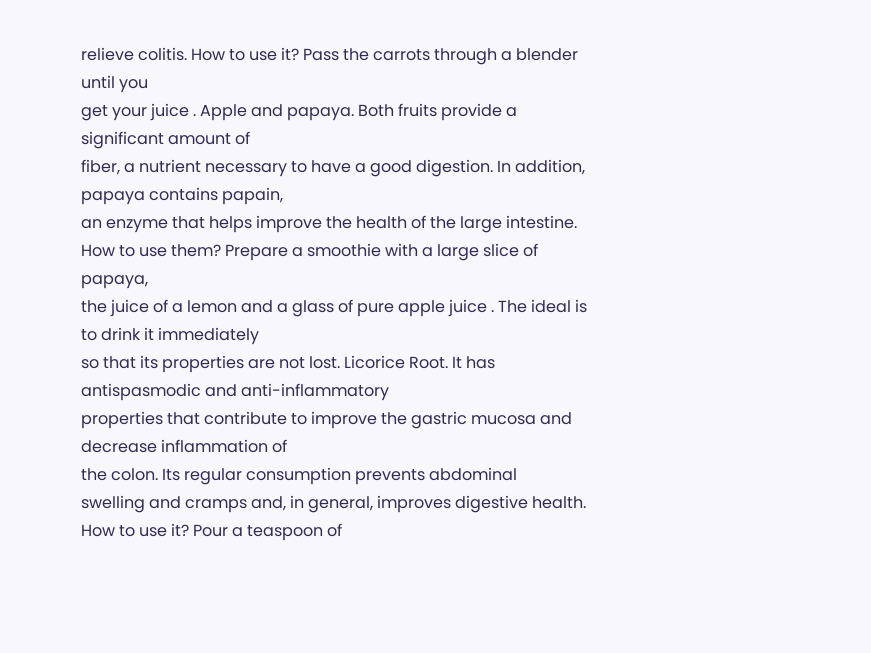relieve colitis. How to use it? Pass the carrots through a blender until you
get your juice . Apple and papaya. Both fruits provide a significant amount of
fiber, a nutrient necessary to have a good digestion. In addition, papaya contains papain,
an enzyme that helps improve the health of the large intestine. How to use them? Prepare a smoothie with a large slice of papaya,
the juice of a lemon and a glass of pure apple juice . The ideal is to drink it immediately
so that its properties are not lost. Licorice Root. It has antispasmodic and anti-inflammatory
properties that contribute to improve the gastric mucosa and decrease inflammation of
the colon. Its regular consumption prevents abdominal
swelling and cramps and, in general, improves digestive health. How to use it? Pour a teaspoon of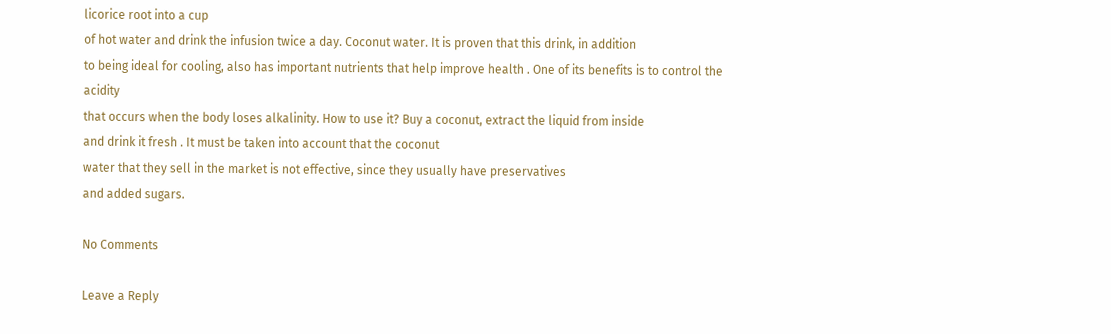licorice root into a cup
of hot water and drink the infusion twice a day. Coconut water. It is proven that this drink, in addition
to being ideal for cooling, also has important nutrients that help improve health . One of its benefits is to control the acidity
that occurs when the body loses alkalinity. How to use it? Buy a coconut, extract the liquid from inside
and drink it fresh . It must be taken into account that the coconut
water that they sell in the market is not effective, since they usually have preservatives
and added sugars.

No Comments

Leave a Reply